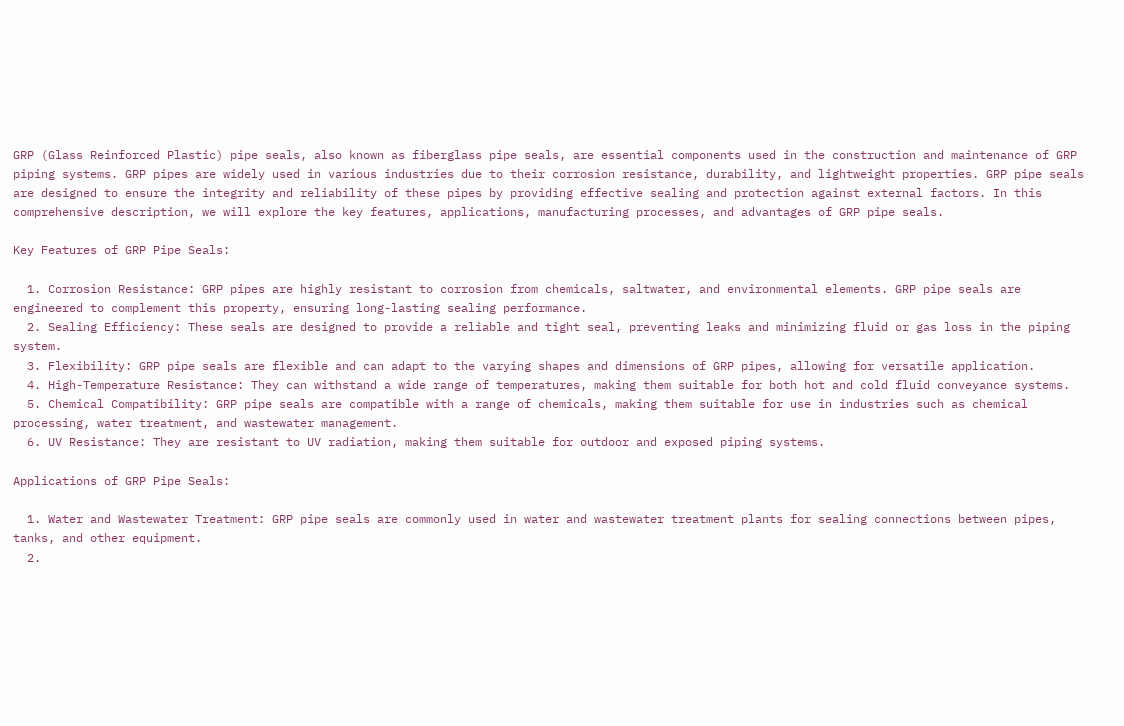GRP (Glass Reinforced Plastic) pipe seals, also known as fiberglass pipe seals, are essential components used in the construction and maintenance of GRP piping systems. GRP pipes are widely used in various industries due to their corrosion resistance, durability, and lightweight properties. GRP pipe seals are designed to ensure the integrity and reliability of these pipes by providing effective sealing and protection against external factors. In this comprehensive description, we will explore the key features, applications, manufacturing processes, and advantages of GRP pipe seals.

Key Features of GRP Pipe Seals:

  1. Corrosion Resistance: GRP pipes are highly resistant to corrosion from chemicals, saltwater, and environmental elements. GRP pipe seals are engineered to complement this property, ensuring long-lasting sealing performance.
  2. Sealing Efficiency: These seals are designed to provide a reliable and tight seal, preventing leaks and minimizing fluid or gas loss in the piping system.
  3. Flexibility: GRP pipe seals are flexible and can adapt to the varying shapes and dimensions of GRP pipes, allowing for versatile application.
  4. High-Temperature Resistance: They can withstand a wide range of temperatures, making them suitable for both hot and cold fluid conveyance systems.
  5. Chemical Compatibility: GRP pipe seals are compatible with a range of chemicals, making them suitable for use in industries such as chemical processing, water treatment, and wastewater management.
  6. UV Resistance: They are resistant to UV radiation, making them suitable for outdoor and exposed piping systems.

Applications of GRP Pipe Seals:

  1. Water and Wastewater Treatment: GRP pipe seals are commonly used in water and wastewater treatment plants for sealing connections between pipes, tanks, and other equipment.
  2.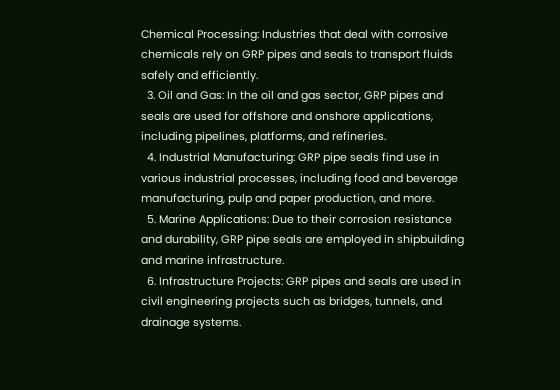Chemical Processing: Industries that deal with corrosive chemicals rely on GRP pipes and seals to transport fluids safely and efficiently.
  3. Oil and Gas: In the oil and gas sector, GRP pipes and seals are used for offshore and onshore applications, including pipelines, platforms, and refineries.
  4. Industrial Manufacturing: GRP pipe seals find use in various industrial processes, including food and beverage manufacturing, pulp and paper production, and more.
  5. Marine Applications: Due to their corrosion resistance and durability, GRP pipe seals are employed in shipbuilding and marine infrastructure.
  6. Infrastructure Projects: GRP pipes and seals are used in civil engineering projects such as bridges, tunnels, and drainage systems.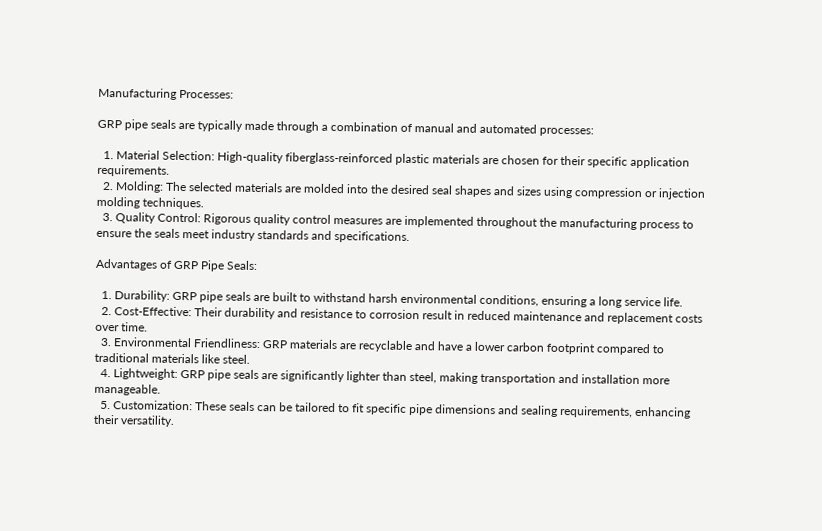Manufacturing Processes:

GRP pipe seals are typically made through a combination of manual and automated processes:

  1. Material Selection: High-quality fiberglass-reinforced plastic materials are chosen for their specific application requirements.
  2. Molding: The selected materials are molded into the desired seal shapes and sizes using compression or injection molding techniques.
  3. Quality Control: Rigorous quality control measures are implemented throughout the manufacturing process to ensure the seals meet industry standards and specifications.

Advantages of GRP Pipe Seals:

  1. Durability: GRP pipe seals are built to withstand harsh environmental conditions, ensuring a long service life.
  2. Cost-Effective: Their durability and resistance to corrosion result in reduced maintenance and replacement costs over time.
  3. Environmental Friendliness: GRP materials are recyclable and have a lower carbon footprint compared to traditional materials like steel.
  4. Lightweight: GRP pipe seals are significantly lighter than steel, making transportation and installation more manageable.
  5. Customization: These seals can be tailored to fit specific pipe dimensions and sealing requirements, enhancing their versatility.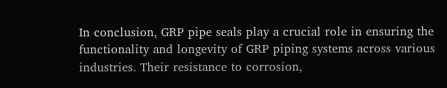In conclusion, GRP pipe seals play a crucial role in ensuring the functionality and longevity of GRP piping systems across various industries. Their resistance to corrosion,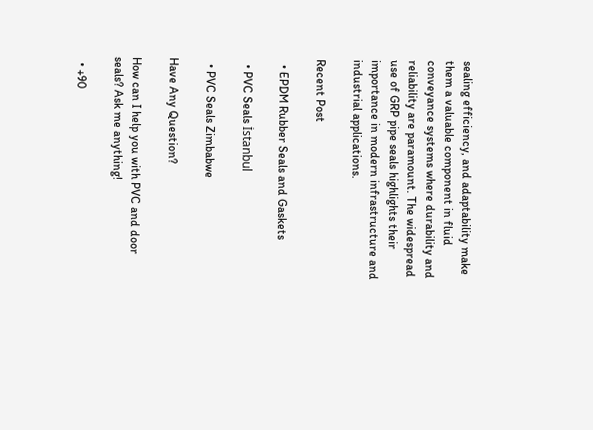sealing efficiency, and adaptability make them a valuable component in fluid conveyance systems where durability and reliability are paramount. The widespread use of GRP pipe seals highlights their importance in modern infrastructure and industrial applications.

Recent Post

  • EPDM Rubber Seals and Gaskets

  • PVC Seals İstanbul

  • PVC Seals Zimbabwe

Have Any Question?

How can I help you with PVC and door seals? Ask me anything!

  • +90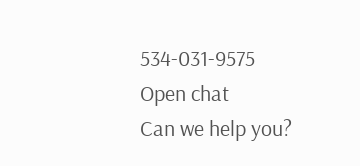534-031-9575
Open chat
Can we help you?